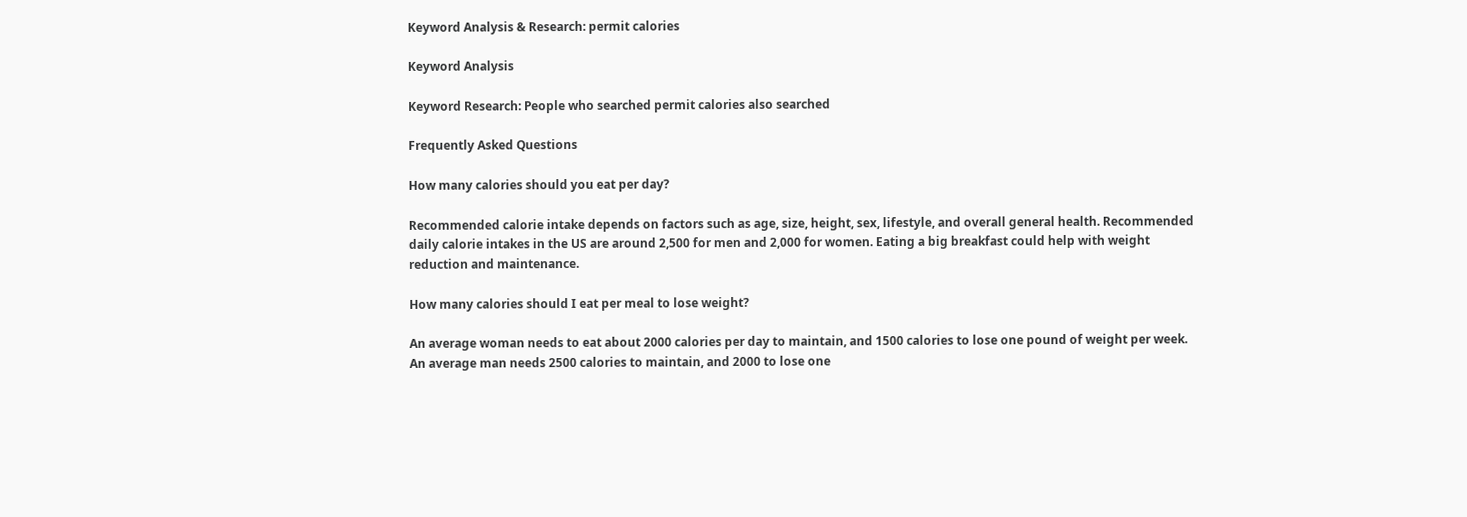Keyword Analysis & Research: permit calories

Keyword Analysis

Keyword Research: People who searched permit calories also searched

Frequently Asked Questions

How many calories should you eat per day?

Recommended calorie intake depends on factors such as age, size, height, sex, lifestyle, and overall general health. Recommended daily calorie intakes in the US are around 2,500 for men and 2,000 for women. Eating a big breakfast could help with weight reduction and maintenance.

How many calories should I eat per meal to lose weight?

An average woman needs to eat about 2000 calories per day to maintain, and 1500 calories to lose one pound of weight per week. An average man needs 2500 calories to maintain, and 2000 to lose one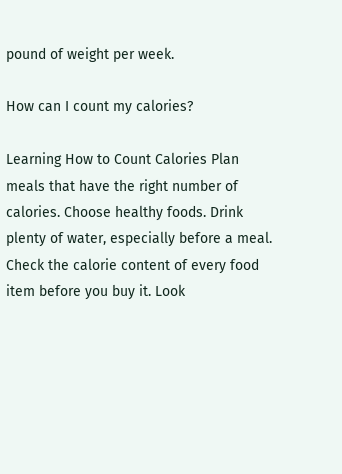pound of weight per week.

How can I count my calories?

Learning How to Count Calories Plan meals that have the right number of calories. Choose healthy foods. Drink plenty of water, especially before a meal. Check the calorie content of every food item before you buy it. Look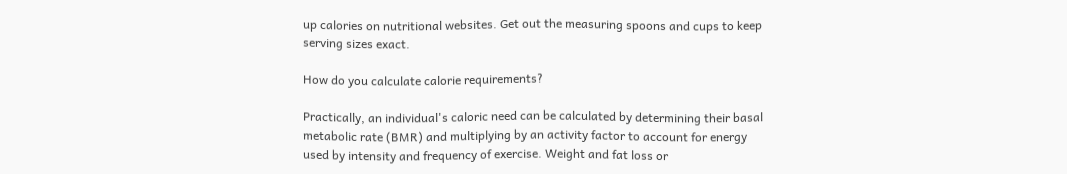up calories on nutritional websites. Get out the measuring spoons and cups to keep serving sizes exact.

How do you calculate calorie requirements?

Practically, an individual's caloric need can be calculated by determining their basal metabolic rate (BMR) and multiplying by an activity factor to account for energy used by intensity and frequency of exercise. Weight and fat loss or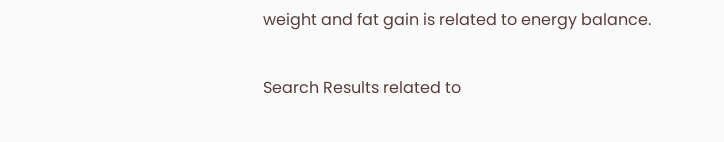weight and fat gain is related to energy balance.

Search Results related to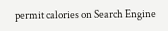permit calories on Search Engine